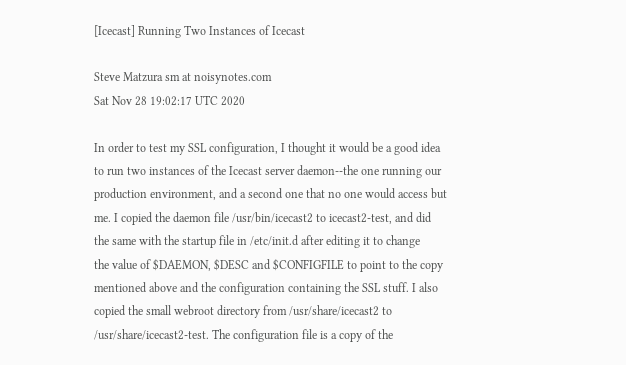[Icecast] Running Two Instances of Icecast

Steve Matzura sm at noisynotes.com
Sat Nov 28 19:02:17 UTC 2020

In order to test my SSL configuration, I thought it would be a good idea
to run two instances of the Icecast server daemon--the one running our
production environment, and a second one that no one would access but
me. I copied the daemon file /usr/bin/icecast2 to icecast2-test, and did
the same with the startup file in /etc/init.d after editing it to change
the value of $DAEMON, $DESC and $CONFIGFILE to point to the copy
mentioned above and the configuration containing the SSL stuff. I also
copied the small webroot directory from /usr/share/icecast2 to
/usr/share/icecast2-test. The configuration file is a copy of the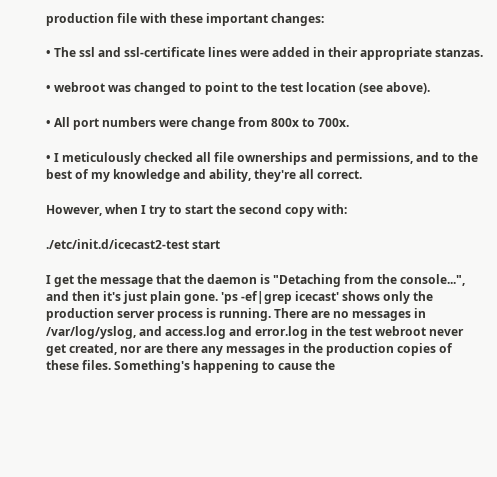production file with these important changes:

• The ssl and ssl-certificate lines were added in their appropriate stanzas.

• webroot was changed to point to the test location (see above).

• All port numbers were change from 800x to 700x.

• I meticulously checked all file ownerships and permissions, and to the
best of my knowledge and ability, they're all correct.

However, when I try to start the second copy with:

./etc/init.d/icecast2-test start

I get the message that the daemon is "Detaching from the console...",
and then it's just plain gone. 'ps -ef|grep icecast' shows only the
production server process is running. There are no messages in
/var/log/yslog, and access.log and error.log in the test webroot never
get created, nor are there any messages in the production copies of
these files. Something's happening to cause the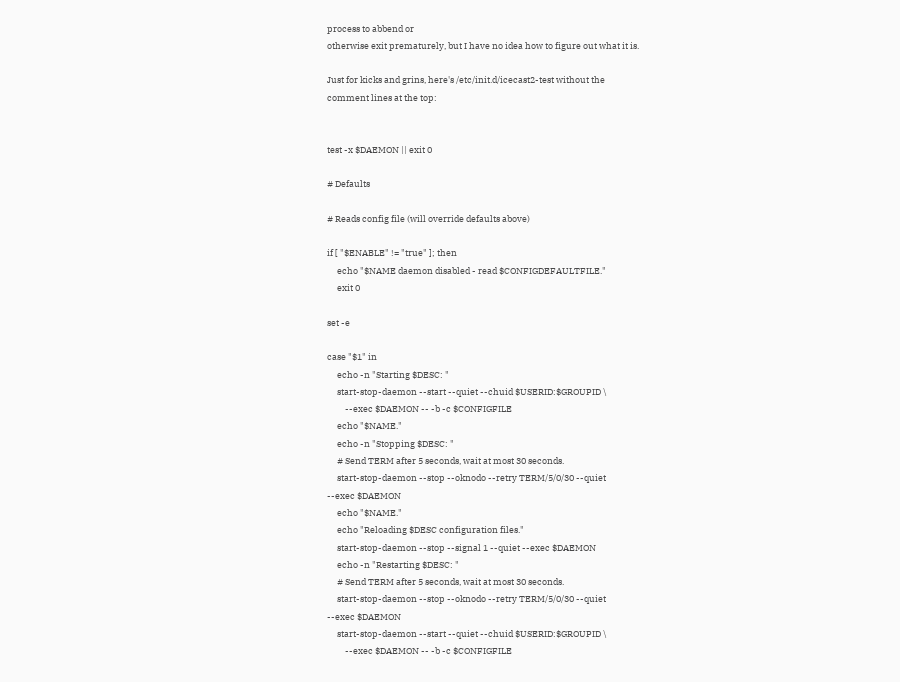process to abbend or
otherwise exit prematurely, but I have no idea how to figure out what it is.

Just for kicks and grins, here's /etc/init.d/icecast2-test without the
comment lines at the top:


test -x $DAEMON || exit 0

# Defaults

# Reads config file (will override defaults above)

if [ "$ENABLE" != "true" ]; then
     echo "$NAME daemon disabled - read $CONFIGDEFAULTFILE."
     exit 0

set -e

case "$1" in
     echo -n "Starting $DESC: "
     start-stop-daemon --start --quiet --chuid $USERID:$GROUPID \
         --exec $DAEMON -- -b -c $CONFIGFILE
     echo "$NAME."
     echo -n "Stopping $DESC: "
     # Send TERM after 5 seconds, wait at most 30 seconds.
     start-stop-daemon --stop --oknodo --retry TERM/5/0/30 --quiet
--exec $DAEMON
     echo "$NAME."
     echo "Reloading $DESC configuration files."
     start-stop-daemon --stop --signal 1 --quiet --exec $DAEMON
     echo -n "Restarting $DESC: "
     # Send TERM after 5 seconds, wait at most 30 seconds.
     start-stop-daemon --stop --oknodo --retry TERM/5/0/30 --quiet
--exec $DAEMON
     start-stop-daemon --start --quiet --chuid $USERID:$GROUPID \
         --exec $DAEMON -- -b -c $CONFIGFILE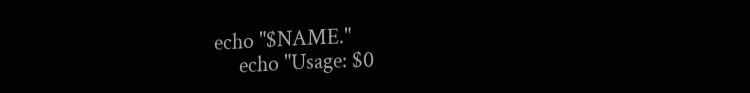echo "$NAME."
     echo "Usage: $0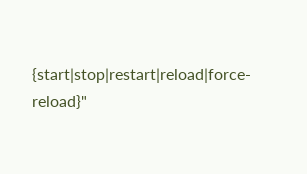{start|stop|restart|reload|force-reload}"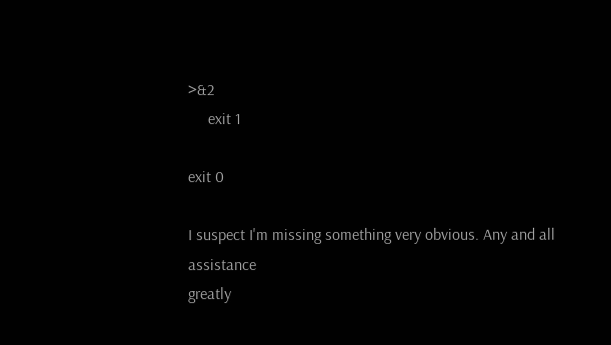>&2
     exit 1

exit 0

I suspect I'm missing something very obvious. Any and all assistance
greatly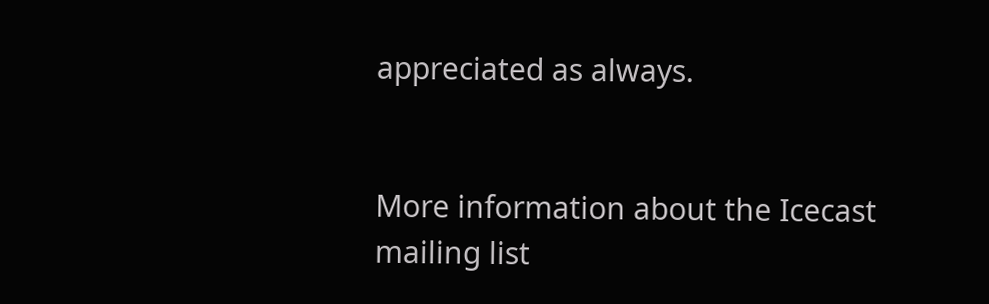appreciated as always.


More information about the Icecast mailing list